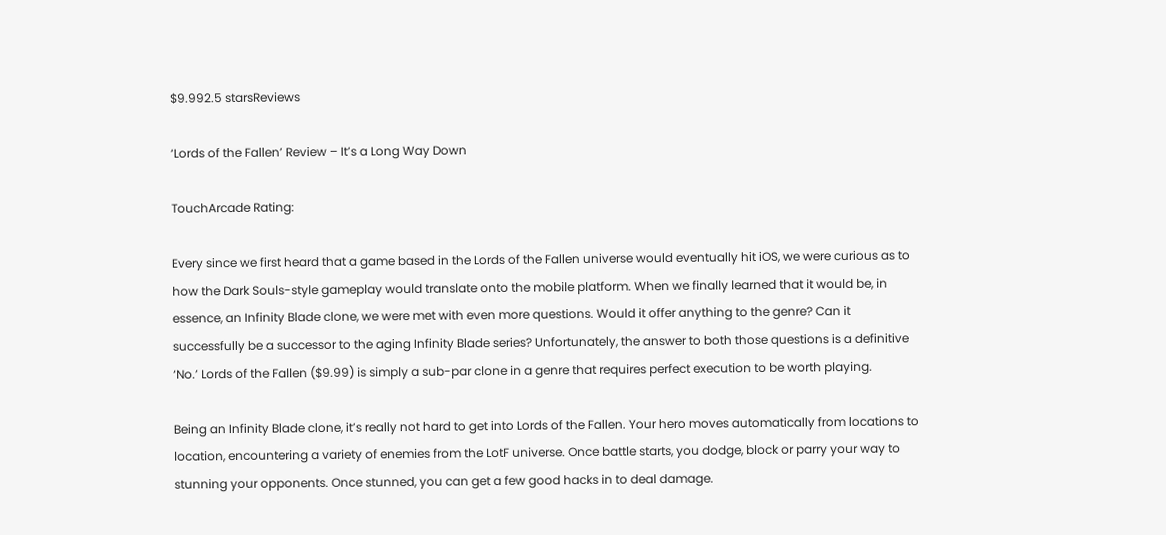$9.992.5 starsReviews

‘Lords of the Fallen’ Review – It’s a Long Way Down

TouchArcade Rating:

Every since we first heard that a game based in the Lords of the Fallen universe would eventually hit iOS, we were curious as to how the Dark Souls-style gameplay would translate onto the mobile platform. When we finally learned that it would be, in essence, an Infinity Blade clone, we were met with even more questions. Would it offer anything to the genre? Can it successfully be a successor to the aging Infinity Blade series? Unfortunately, the answer to both those questions is a definitive ‘No.’ Lords of the Fallen ($9.99) is simply a sub-par clone in a genre that requires perfect execution to be worth playing.

Being an Infinity Blade clone, it’s really not hard to get into Lords of the Fallen. Your hero moves automatically from locations to location, encountering a variety of enemies from the LotF universe. Once battle starts, you dodge, block or parry your way to stunning your opponents. Once stunned, you can get a few good hacks in to deal damage.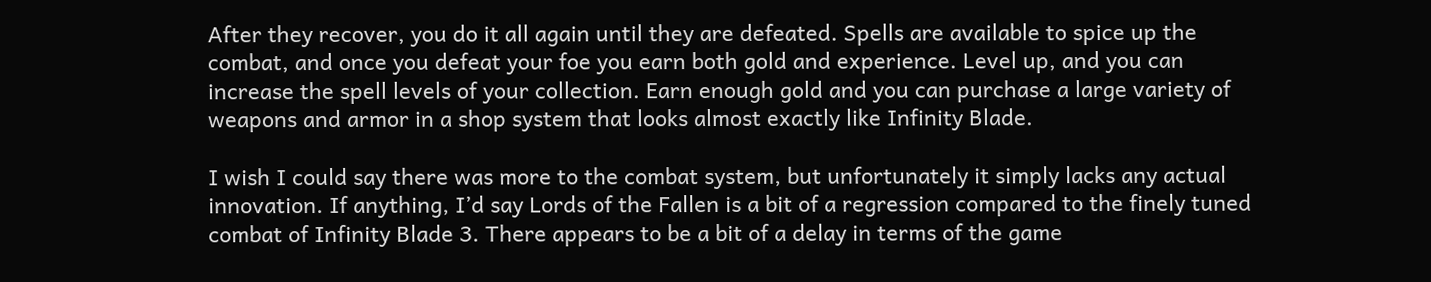After they recover, you do it all again until they are defeated. Spells are available to spice up the combat, and once you defeat your foe you earn both gold and experience. Level up, and you can increase the spell levels of your collection. Earn enough gold and you can purchase a large variety of weapons and armor in a shop system that looks almost exactly like Infinity Blade.

I wish I could say there was more to the combat system, but unfortunately it simply lacks any actual innovation. If anything, I’d say Lords of the Fallen is a bit of a regression compared to the finely tuned combat of Infinity Blade 3. There appears to be a bit of a delay in terms of the game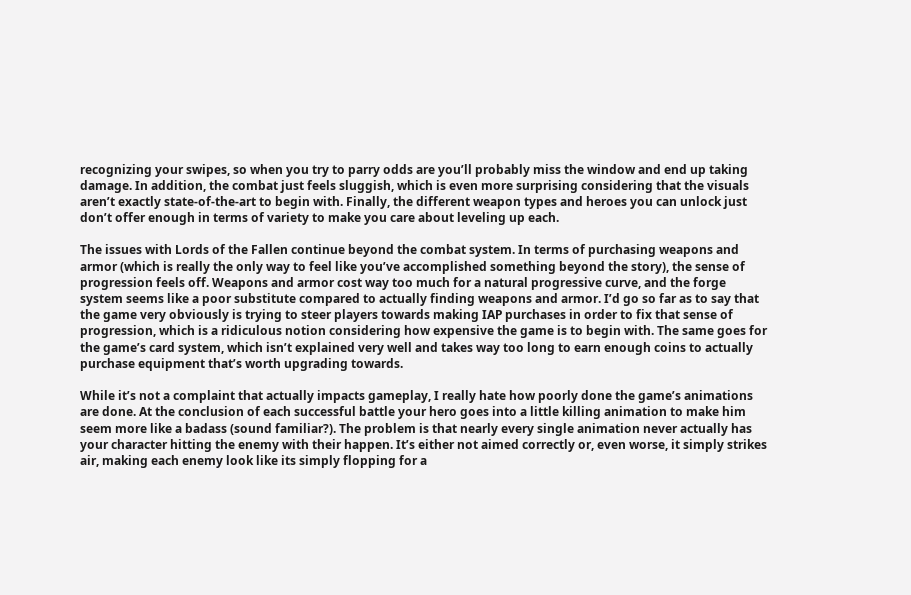recognizing your swipes, so when you try to parry odds are you’ll probably miss the window and end up taking damage. In addition, the combat just feels sluggish, which is even more surprising considering that the visuals aren’t exactly state-of-the-art to begin with. Finally, the different weapon types and heroes you can unlock just don’t offer enough in terms of variety to make you care about leveling up each.

The issues with Lords of the Fallen continue beyond the combat system. In terms of purchasing weapons and armor (which is really the only way to feel like you’ve accomplished something beyond the story), the sense of progression feels off. Weapons and armor cost way too much for a natural progressive curve, and the forge system seems like a poor substitute compared to actually finding weapons and armor. I’d go so far as to say that the game very obviously is trying to steer players towards making IAP purchases in order to fix that sense of progression, which is a ridiculous notion considering how expensive the game is to begin with. The same goes for the game’s card system, which isn’t explained very well and takes way too long to earn enough coins to actually purchase equipment that’s worth upgrading towards.

While it’s not a complaint that actually impacts gameplay, I really hate how poorly done the game’s animations are done. At the conclusion of each successful battle your hero goes into a little killing animation to make him seem more like a badass (sound familiar?). The problem is that nearly every single animation never actually has your character hitting the enemy with their happen. It’s either not aimed correctly or, even worse, it simply strikes air, making each enemy look like its simply flopping for a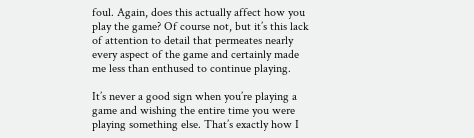foul. Again, does this actually affect how you play the game? Of course not, but it’s this lack of attention to detail that permeates nearly every aspect of the game and certainly made me less than enthused to continue playing.

It’s never a good sign when you’re playing a game and wishing the entire time you were playing something else. That’s exactly how I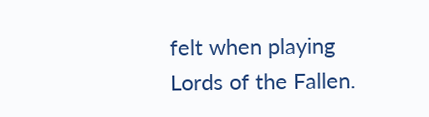felt when playing Lords of the Fallen.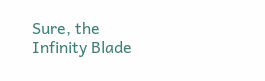Sure, the Infinity Blade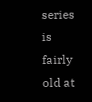series is fairly old at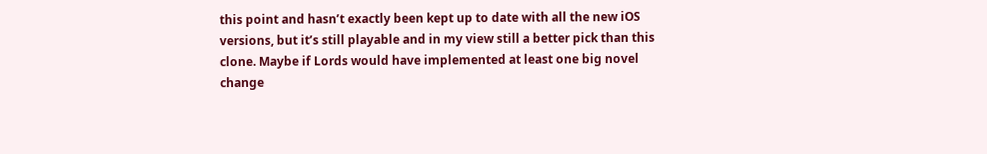this point and hasn’t exactly been kept up to date with all the new iOS versions, but it’s still playable and in my view still a better pick than this clone. Maybe if Lords would have implemented at least one big novel change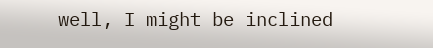well, I might be inclined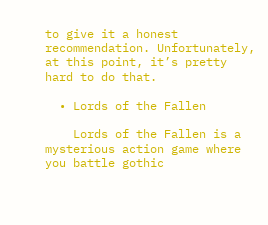to give it a honest recommendation. Unfortunately, at this point, it’s pretty hard to do that.

  • Lords of the Fallen

    Lords of the Fallen is a mysterious action game where you battle gothic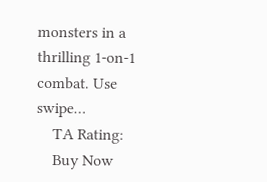monsters in a thrilling 1-on-1 combat. Use swipe…
    TA Rating:
    Buy Now